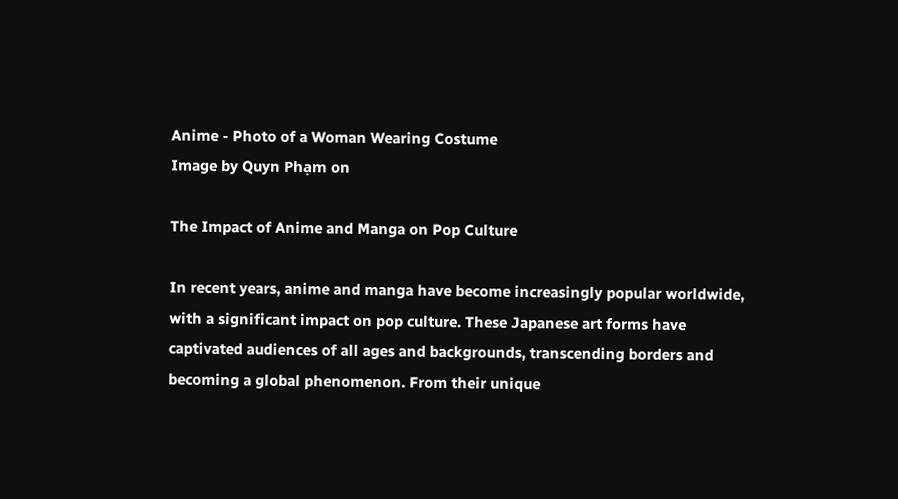Anime - Photo of a Woman Wearing Costume
Image by Quyn Phạm on

The Impact of Anime and Manga on Pop Culture

In recent years, anime and manga have become increasingly popular worldwide, with a significant impact on pop culture. These Japanese art forms have captivated audiences of all ages and backgrounds, transcending borders and becoming a global phenomenon. From their unique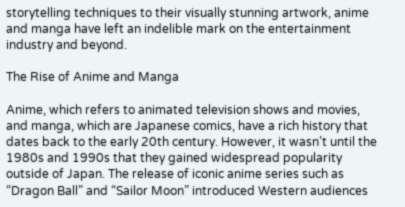storytelling techniques to their visually stunning artwork, anime and manga have left an indelible mark on the entertainment industry and beyond.

The Rise of Anime and Manga

Anime, which refers to animated television shows and movies, and manga, which are Japanese comics, have a rich history that dates back to the early 20th century. However, it wasn’t until the 1980s and 1990s that they gained widespread popularity outside of Japan. The release of iconic anime series such as “Dragon Ball” and “Sailor Moon” introduced Western audiences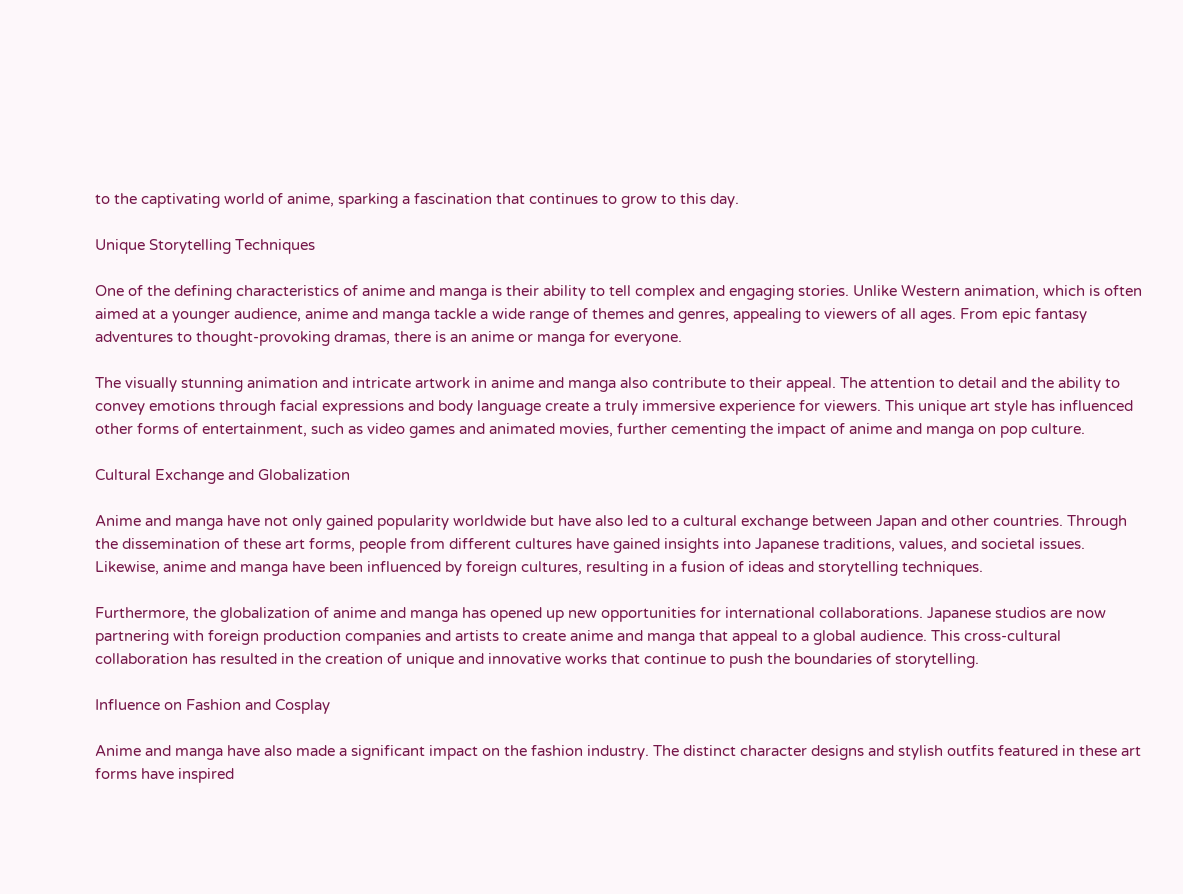to the captivating world of anime, sparking a fascination that continues to grow to this day.

Unique Storytelling Techniques

One of the defining characteristics of anime and manga is their ability to tell complex and engaging stories. Unlike Western animation, which is often aimed at a younger audience, anime and manga tackle a wide range of themes and genres, appealing to viewers of all ages. From epic fantasy adventures to thought-provoking dramas, there is an anime or manga for everyone.

The visually stunning animation and intricate artwork in anime and manga also contribute to their appeal. The attention to detail and the ability to convey emotions through facial expressions and body language create a truly immersive experience for viewers. This unique art style has influenced other forms of entertainment, such as video games and animated movies, further cementing the impact of anime and manga on pop culture.

Cultural Exchange and Globalization

Anime and manga have not only gained popularity worldwide but have also led to a cultural exchange between Japan and other countries. Through the dissemination of these art forms, people from different cultures have gained insights into Japanese traditions, values, and societal issues. Likewise, anime and manga have been influenced by foreign cultures, resulting in a fusion of ideas and storytelling techniques.

Furthermore, the globalization of anime and manga has opened up new opportunities for international collaborations. Japanese studios are now partnering with foreign production companies and artists to create anime and manga that appeal to a global audience. This cross-cultural collaboration has resulted in the creation of unique and innovative works that continue to push the boundaries of storytelling.

Influence on Fashion and Cosplay

Anime and manga have also made a significant impact on the fashion industry. The distinct character designs and stylish outfits featured in these art forms have inspired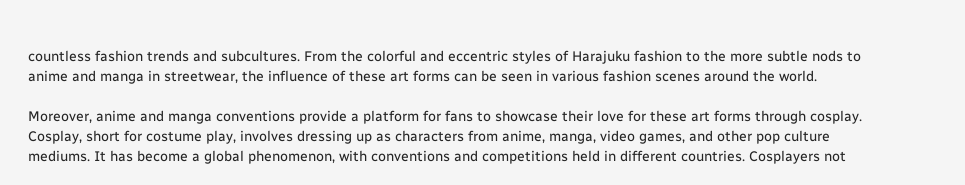countless fashion trends and subcultures. From the colorful and eccentric styles of Harajuku fashion to the more subtle nods to anime and manga in streetwear, the influence of these art forms can be seen in various fashion scenes around the world.

Moreover, anime and manga conventions provide a platform for fans to showcase their love for these art forms through cosplay. Cosplay, short for costume play, involves dressing up as characters from anime, manga, video games, and other pop culture mediums. It has become a global phenomenon, with conventions and competitions held in different countries. Cosplayers not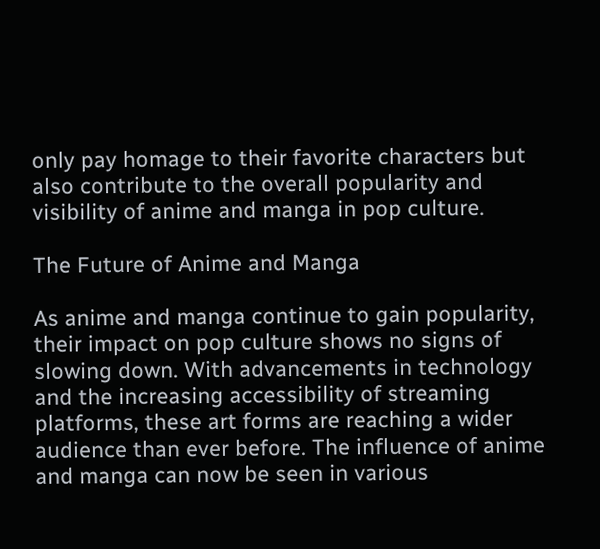only pay homage to their favorite characters but also contribute to the overall popularity and visibility of anime and manga in pop culture.

The Future of Anime and Manga

As anime and manga continue to gain popularity, their impact on pop culture shows no signs of slowing down. With advancements in technology and the increasing accessibility of streaming platforms, these art forms are reaching a wider audience than ever before. The influence of anime and manga can now be seen in various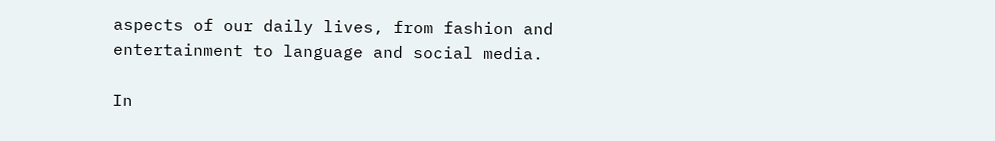aspects of our daily lives, from fashion and entertainment to language and social media.

In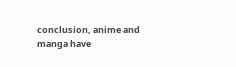conclusion, anime and manga have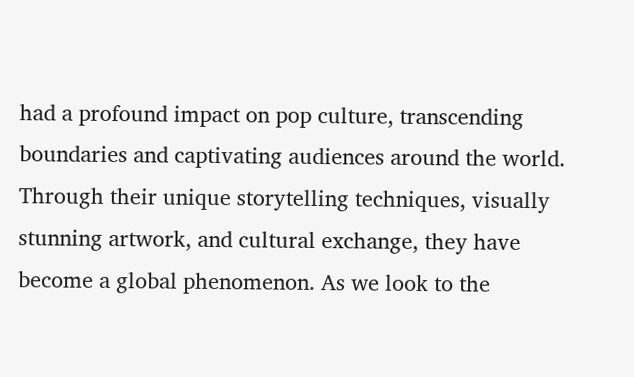had a profound impact on pop culture, transcending boundaries and captivating audiences around the world. Through their unique storytelling techniques, visually stunning artwork, and cultural exchange, they have become a global phenomenon. As we look to the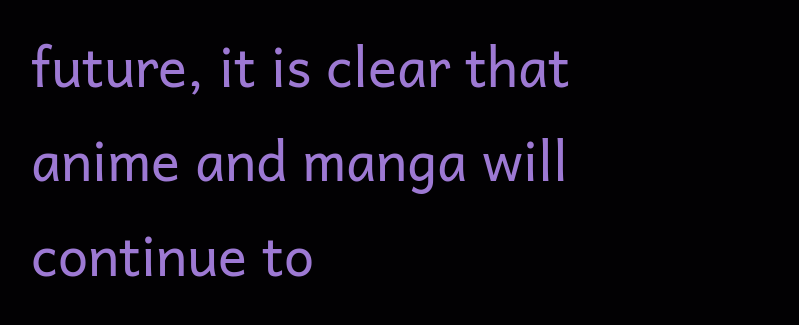future, it is clear that anime and manga will continue to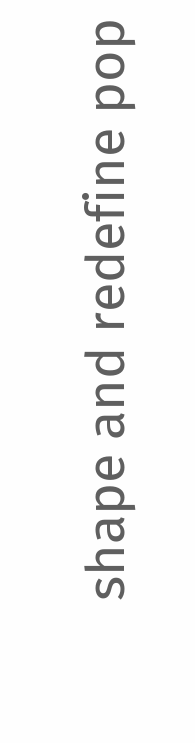shape and redefine pop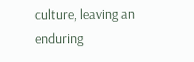culture, leaving an enduring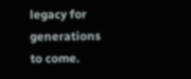legacy for generations to come.